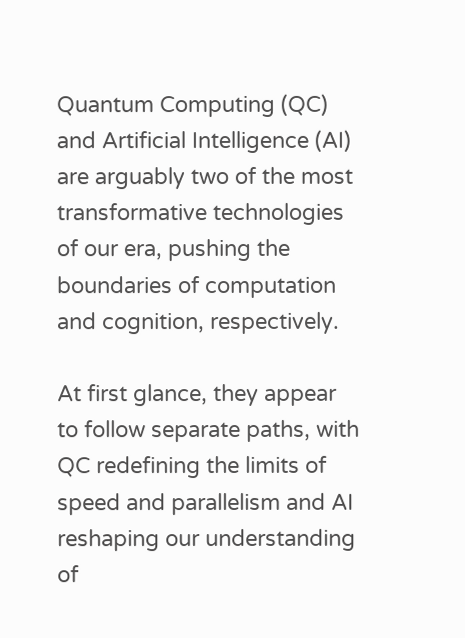Quantum Computing (QC) and Artificial Intelligence (AI) are arguably two of the most transformative technologies of our era, pushing the boundaries of computation and cognition, respectively.

At first glance, they appear to follow separate paths, with QC redefining the limits of speed and parallelism and AI reshaping our understanding of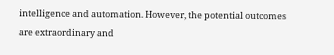intelligence and automation. However, the potential outcomes are extraordinary and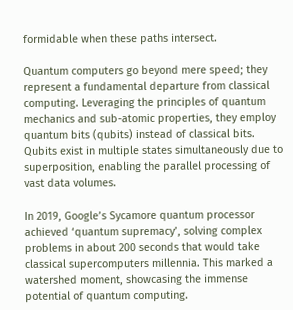formidable when these paths intersect.

Quantum computers go beyond mere speed; they represent a fundamental departure from classical computing. Leveraging the principles of quantum mechanics and sub-atomic properties, they employ quantum bits (qubits) instead of classical bits. Qubits exist in multiple states simultaneously due to superposition, enabling the parallel processing of vast data volumes.

In 2019, Google’s Sycamore quantum processor achieved ‘quantum supremacy’, solving complex problems in about 200 seconds that would take classical supercomputers millennia. This marked a watershed moment, showcasing the immense potential of quantum computing.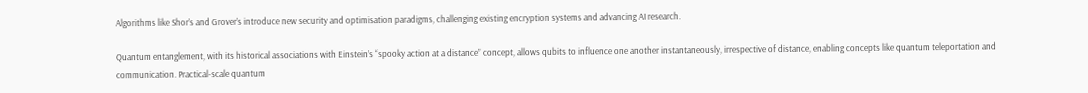Algorithms like Shor’s and Grover’s introduce new security and optimisation paradigms, challenging existing encryption systems and advancing AI research.

Quantum entanglement, with its historical associations with Einstein’s “spooky action at a distance” concept, allows qubits to influence one another instantaneously, irrespective of distance, enabling concepts like quantum teleportation and communication. Practical-scale quantum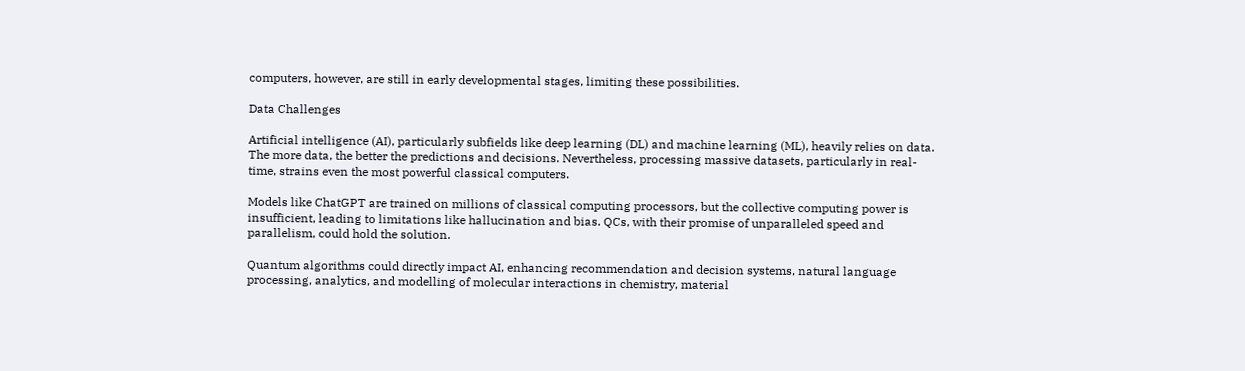computers, however, are still in early developmental stages, limiting these possibilities.

Data Challenges

Artificial intelligence (AI), particularly subfields like deep learning (DL) and machine learning (ML), heavily relies on data. The more data, the better the predictions and decisions. Nevertheless, processing massive datasets, particularly in real-time, strains even the most powerful classical computers.

Models like ChatGPT are trained on millions of classical computing processors, but the collective computing power is insufficient, leading to limitations like hallucination and bias. QCs, with their promise of unparalleled speed and parallelism, could hold the solution.

Quantum algorithms could directly impact AI, enhancing recommendation and decision systems, natural language processing, analytics, and modelling of molecular interactions in chemistry, material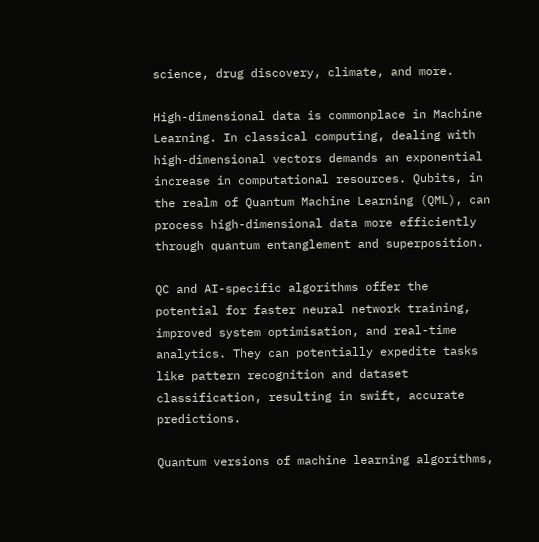science, drug discovery, climate, and more.

High-dimensional data is commonplace in Machine Learning. In classical computing, dealing with high-dimensional vectors demands an exponential increase in computational resources. Qubits, in the realm of Quantum Machine Learning (QML), can process high-dimensional data more efficiently through quantum entanglement and superposition.

QC and AI-specific algorithms offer the potential for faster neural network training, improved system optimisation, and real-time analytics. They can potentially expedite tasks like pattern recognition and dataset classification, resulting in swift, accurate predictions.

Quantum versions of machine learning algorithms,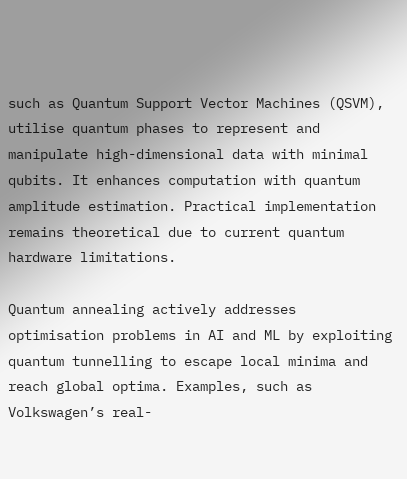such as Quantum Support Vector Machines (QSVM), utilise quantum phases to represent and manipulate high-dimensional data with minimal qubits. It enhances computation with quantum amplitude estimation. Practical implementation remains theoretical due to current quantum hardware limitations.

Quantum annealing actively addresses optimisation problems in AI and ML by exploiting quantum tunnelling to escape local minima and reach global optima. Examples, such as Volkswagen’s real-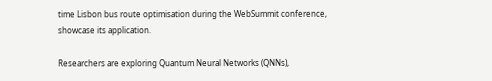time Lisbon bus route optimisation during the WebSummit conference, showcase its application.

Researchers are exploring Quantum Neural Networks (QNNs),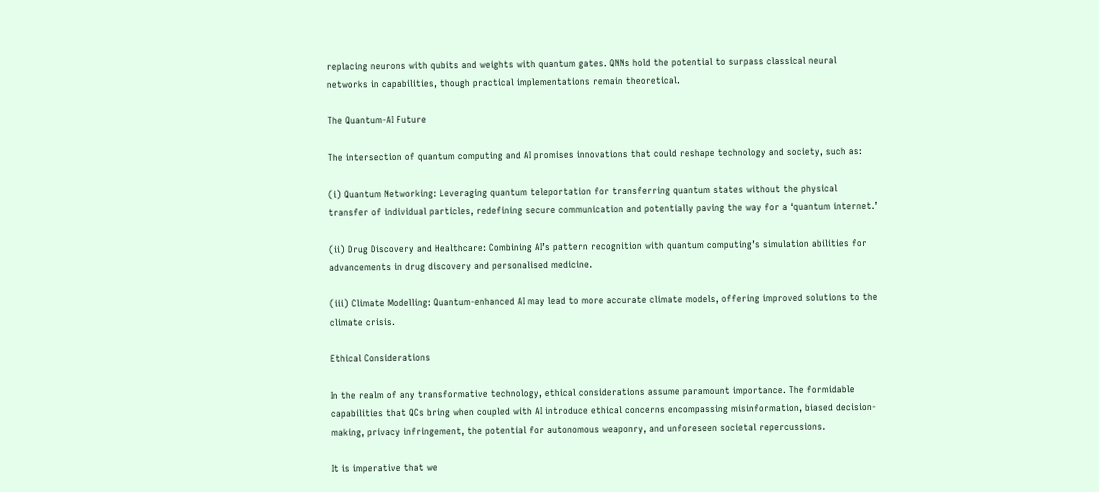replacing neurons with qubits and weights with quantum gates. QNNs hold the potential to surpass classical neural networks in capabilities, though practical implementations remain theoretical.

The Quantum-AI Future

The intersection of quantum computing and AI promises innovations that could reshape technology and society, such as:

(i) Quantum Networking: Leveraging quantum teleportation for transferring quantum states without the physical transfer of individual particles, redefining secure communication and potentially paving the way for a ‘quantum internet.’

(ii) Drug Discovery and Healthcare: Combining AI’s pattern recognition with quantum computing’s simulation abilities for advancements in drug discovery and personalised medicine.

(iii) Climate Modelling: Quantum-enhanced AI may lead to more accurate climate models, offering improved solutions to the climate crisis.

Ethical Considerations

In the realm of any transformative technology, ethical considerations assume paramount importance. The formidable capabilities that QCs bring when coupled with AI introduce ethical concerns encompassing misinformation, biased decision-making, privacy infringement, the potential for autonomous weaponry, and unforeseen societal repercussions.

It is imperative that we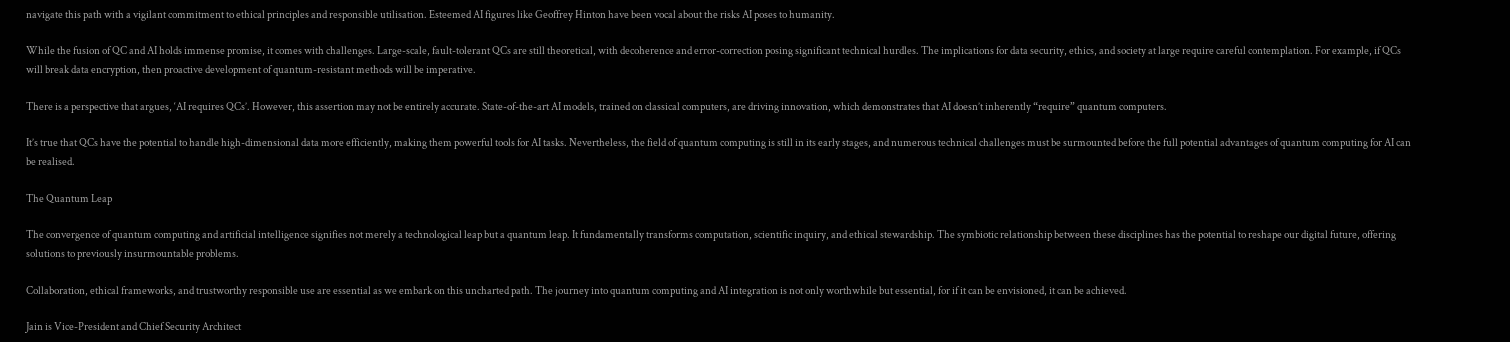navigate this path with a vigilant commitment to ethical principles and responsible utilisation. Esteemed AI figures like Geoffrey Hinton have been vocal about the risks AI poses to humanity.

While the fusion of QC and AI holds immense promise, it comes with challenges. Large-scale, fault-tolerant QCs are still theoretical, with decoherence and error-correction posing significant technical hurdles. The implications for data security, ethics, and society at large require careful contemplation. For example, if QCs will break data encryption, then proactive development of quantum-resistant methods will be imperative.

There is a perspective that argues, ‘AI requires QCs’. However, this assertion may not be entirely accurate. State-of-the-art AI models, trained on classical computers, are driving innovation, which demonstrates that AI doesn’t inherently “require” quantum computers.

It’s true that QCs have the potential to handle high-dimensional data more efficiently, making them powerful tools for AI tasks. Nevertheless, the field of quantum computing is still in its early stages, and numerous technical challenges must be surmounted before the full potential advantages of quantum computing for AI can be realised.

The Quantum Leap

The convergence of quantum computing and artificial intelligence signifies not merely a technological leap but a quantum leap. It fundamentally transforms computation, scientific inquiry, and ethical stewardship. The symbiotic relationship between these disciplines has the potential to reshape our digital future, offering solutions to previously insurmountable problems.

Collaboration, ethical frameworks, and trustworthy responsible use are essential as we embark on this uncharted path. The journey into quantum computing and AI integration is not only worthwhile but essential, for if it can be envisioned, it can be achieved.

Jain is Vice-President and Chief Security Architect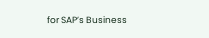for SAP’s Business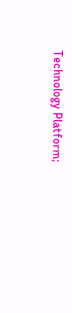Technology Platform;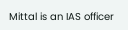Mittal is an IAS officer